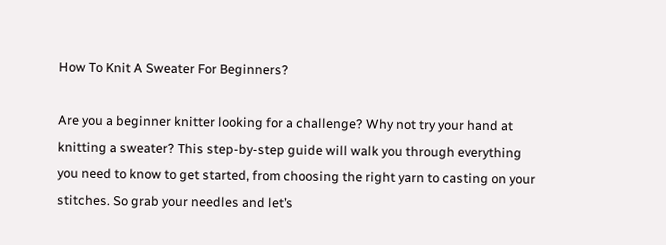How To Knit A Sweater For Beginners?

Are you a beginner knitter looking for a challenge? Why not try your hand at knitting a sweater? This step-by-step guide will walk you through everything you need to know to get started, from choosing the right yarn to casting on your stitches. So grab your needles and let’s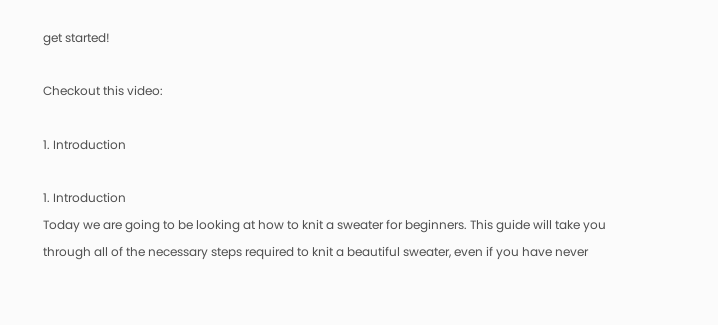get started!

Checkout this video:

1. Introduction

1. Introduction
Today we are going to be looking at how to knit a sweater for beginners. This guide will take you through all of the necessary steps required to knit a beautiful sweater, even if you have never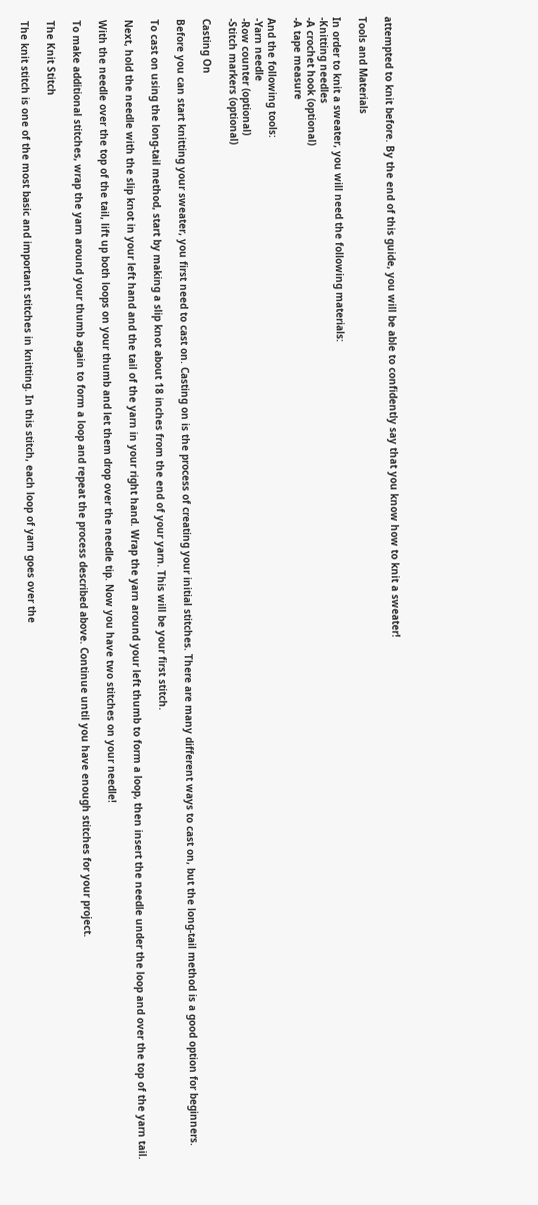attempted to knit before. By the end of this guide, you will be able to confidently say that you know how to knit a sweater!

Tools and Materials

In order to knit a sweater, you will need the following materials:
-Knitting needles
-A crochet hook (optional)
-A tape measure

And the following tools:
-Yarn needle
-Row counter (optional)
-Stitch markers (optional)

Casting On

Before you can start knitting your sweater, you first need to cast on. Casting on is the process of creating your initial stitches. There are many different ways to cast on, but the long-tail method is a good option for beginners.

To cast on using the long-tail method, start by making a slip knot about 18 inches from the end of your yarn. This will be your first stitch.

Next, hold the needle with the slip knot in your left hand and the tail of the yarn in your right hand. Wrap the yarn around your left thumb to form a loop, then insert the needle under the loop and over the top of the yarn tail.

With the needle over the top of the tail, lift up both loops on your thumb and let them drop over the needle tip. Now you have two stitches on your needle!

To make additional stitches, wrap the yarn around your thumb again to form a loop and repeat the process described above. Continue until you have enough stitches for your project.

The Knit Stitch

The knit stitch is one of the most basic and important stitches in knitting. In this stitch, each loop of yarn goes over the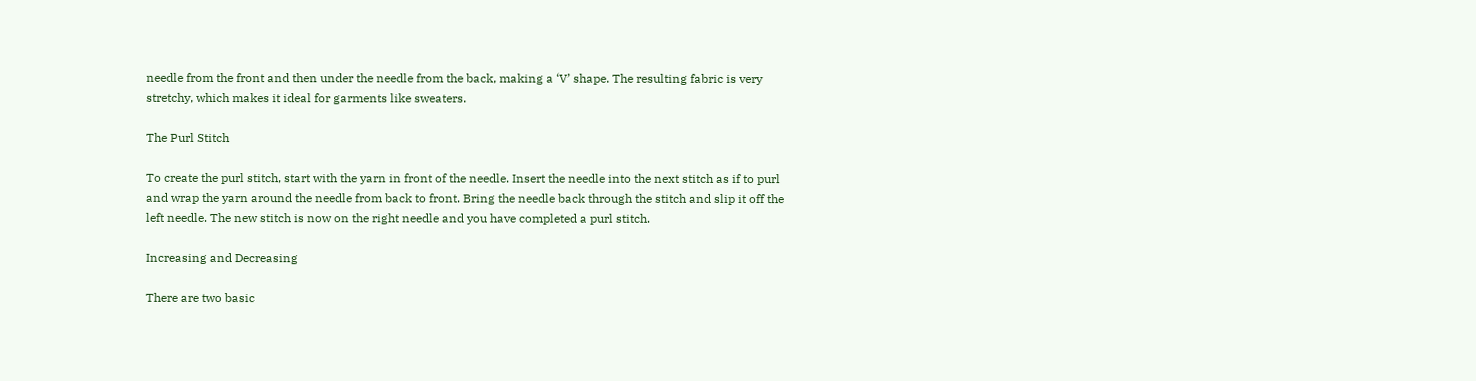needle from the front and then under the needle from the back, making a ‘V’ shape. The resulting fabric is very stretchy, which makes it ideal for garments like sweaters.

The Purl Stitch

To create the purl stitch, start with the yarn in front of the needle. Insert the needle into the next stitch as if to purl and wrap the yarn around the needle from back to front. Bring the needle back through the stitch and slip it off the left needle. The new stitch is now on the right needle and you have completed a purl stitch.

Increasing and Decreasing

There are two basic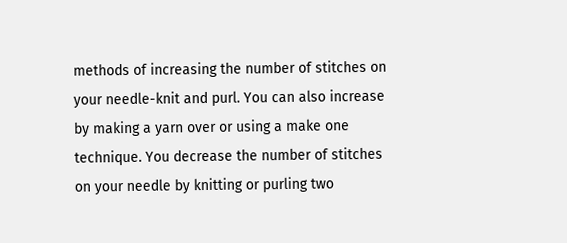methods of increasing the number of stitches on your needle-knit and purl. You can also increase by making a yarn over or using a make one technique. You decrease the number of stitches on your needle by knitting or purling two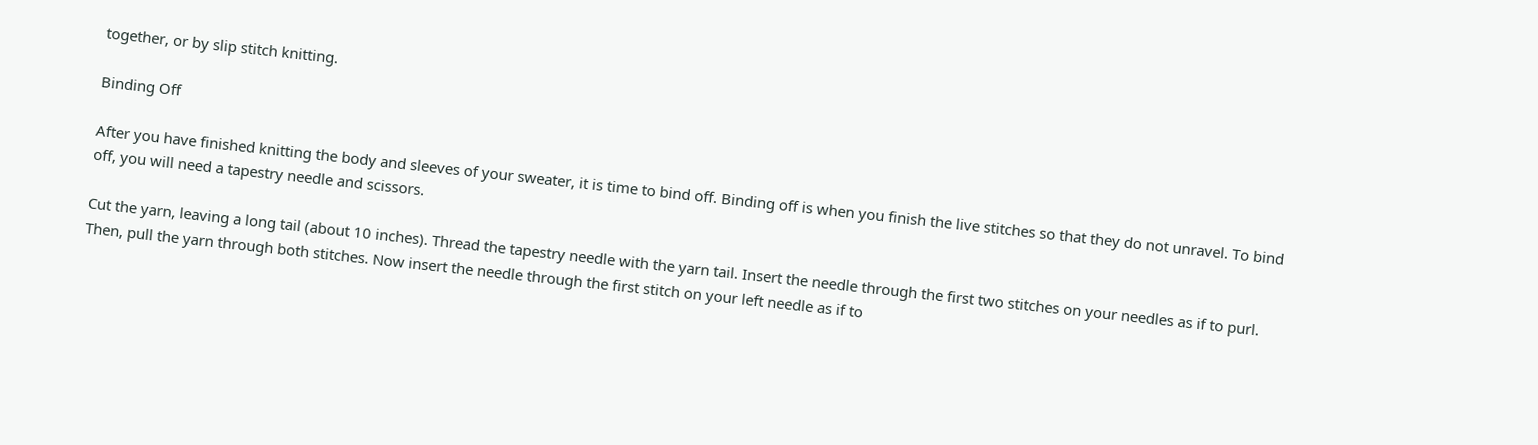together, or by slip stitch knitting.

Binding Off

After you have finished knitting the body and sleeves of your sweater, it is time to bind off. Binding off is when you finish the live stitches so that they do not unravel. To bind off, you will need a tapestry needle and scissors.

Cut the yarn, leaving a long tail (about 10 inches). Thread the tapestry needle with the yarn tail. Insert the needle through the first two stitches on your needles as if to purl. Then, pull the yarn through both stitches. Now insert the needle through the first stitch on your left needle as if to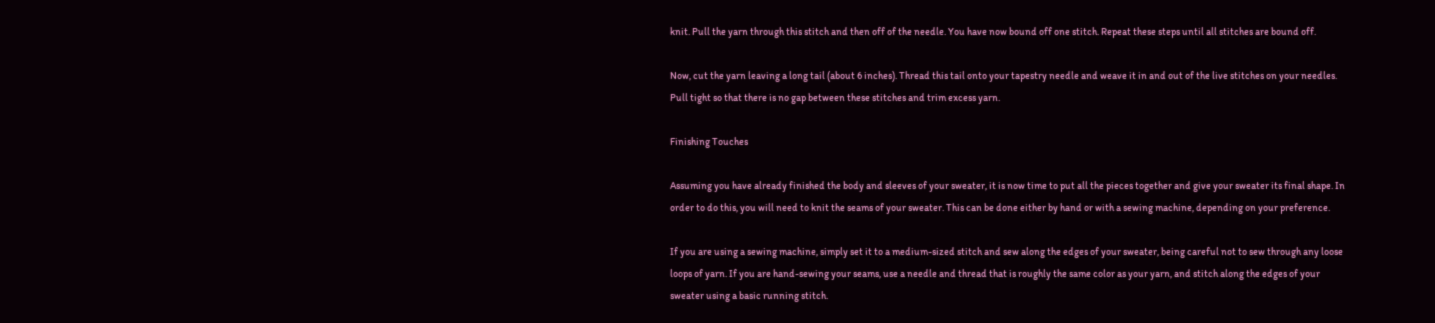knit. Pull the yarn through this stitch and then off of the needle. You have now bound off one stitch. Repeat these steps until all stitches are bound off.

Now, cut the yarn leaving a long tail (about 6 inches). Thread this tail onto your tapestry needle and weave it in and out of the live stitches on your needles. Pull tight so that there is no gap between these stitches and trim excess yarn.

Finishing Touches

Assuming you have already finished the body and sleeves of your sweater, it is now time to put all the pieces together and give your sweater its final shape. In order to do this, you will need to knit the seams of your sweater. This can be done either by hand or with a sewing machine, depending on your preference.

If you are using a sewing machine, simply set it to a medium-sized stitch and sew along the edges of your sweater, being careful not to sew through any loose loops of yarn. If you are hand-sewing your seams, use a needle and thread that is roughly the same color as your yarn, and stitch along the edges of your sweater using a basic running stitch.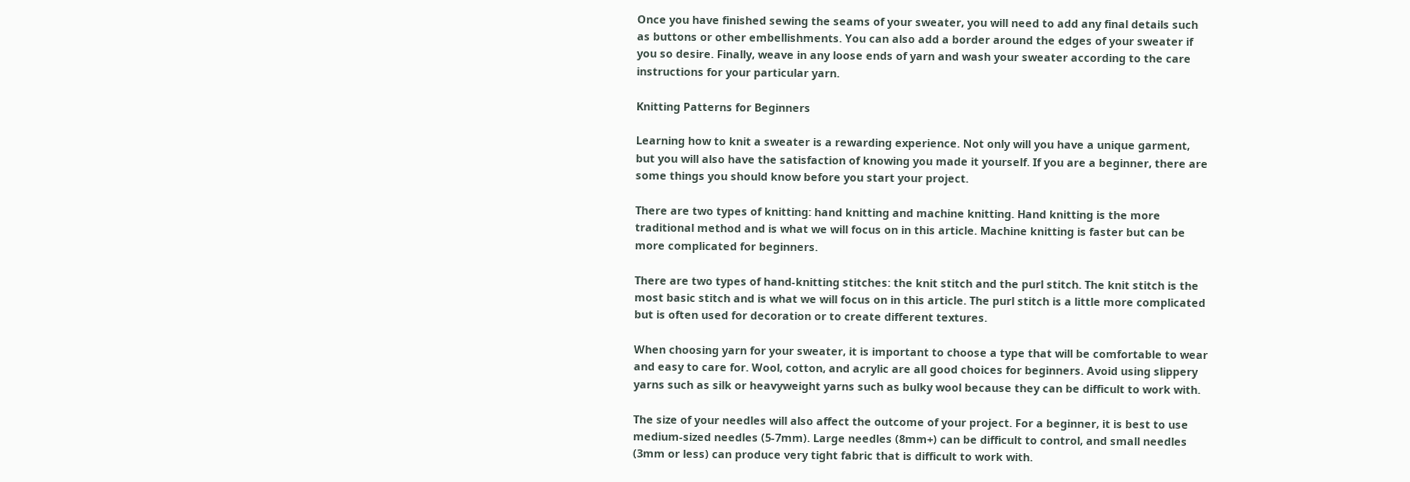Once you have finished sewing the seams of your sweater, you will need to add any final details such as buttons or other embellishments. You can also add a border around the edges of your sweater if you so desire. Finally, weave in any loose ends of yarn and wash your sweater according to the care instructions for your particular yarn.

Knitting Patterns for Beginners

Learning how to knit a sweater is a rewarding experience. Not only will you have a unique garment, but you will also have the satisfaction of knowing you made it yourself. If you are a beginner, there are some things you should know before you start your project.

There are two types of knitting: hand knitting and machine knitting. Hand knitting is the more traditional method and is what we will focus on in this article. Machine knitting is faster but can be more complicated for beginners.

There are two types of hand-knitting stitches: the knit stitch and the purl stitch. The knit stitch is the most basic stitch and is what we will focus on in this article. The purl stitch is a little more complicated but is often used for decoration or to create different textures.

When choosing yarn for your sweater, it is important to choose a type that will be comfortable to wear and easy to care for. Wool, cotton, and acrylic are all good choices for beginners. Avoid using slippery yarns such as silk or heavyweight yarns such as bulky wool because they can be difficult to work with.

The size of your needles will also affect the outcome of your project. For a beginner, it is best to use medium-sized needles (5-7mm). Large needles (8mm+) can be difficult to control, and small needles (3mm or less) can produce very tight fabric that is difficult to work with.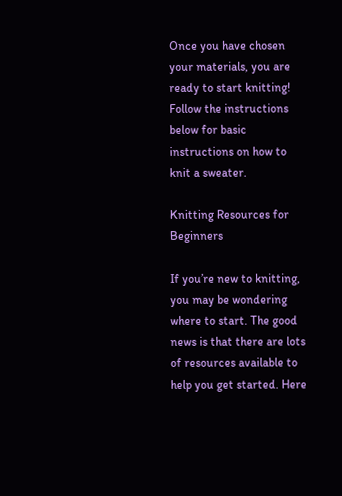Once you have chosen your materials, you are ready to start knitting! Follow the instructions below for basic instructions on how to knit a sweater.

Knitting Resources for Beginners

If you’re new to knitting, you may be wondering where to start. The good news is that there are lots of resources available to help you get started. Here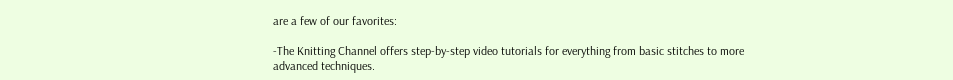are a few of our favorites:

-The Knitting Channel offers step-by-step video tutorials for everything from basic stitches to more advanced techniques.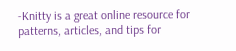-Knitty is a great online resource for patterns, articles, and tips for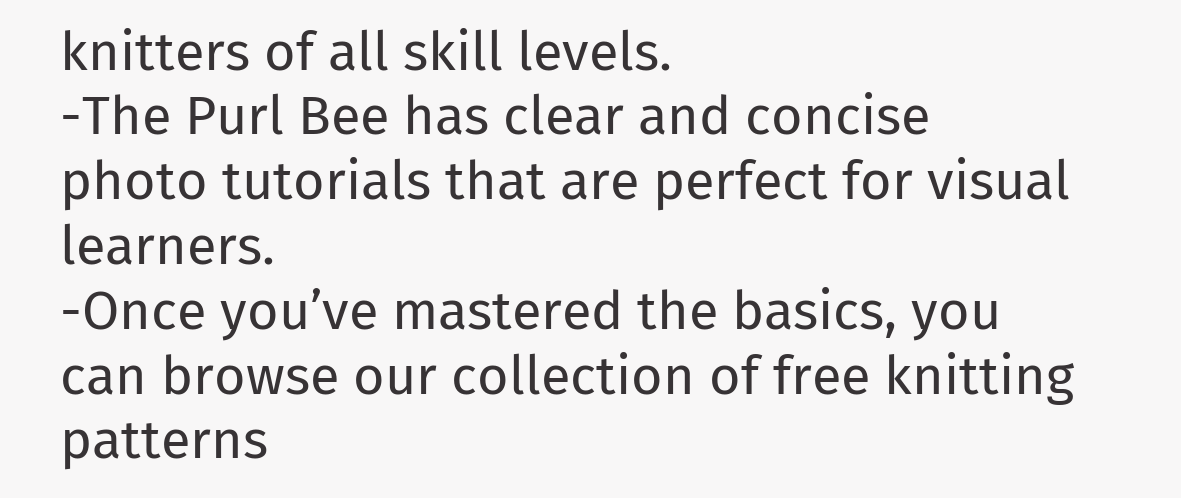knitters of all skill levels.
-The Purl Bee has clear and concise photo tutorials that are perfect for visual learners.
-Once you’ve mastered the basics, you can browse our collection of free knitting patterns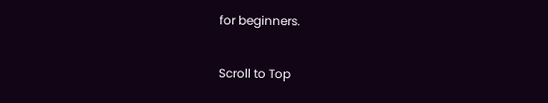for beginners.

Scroll to Top